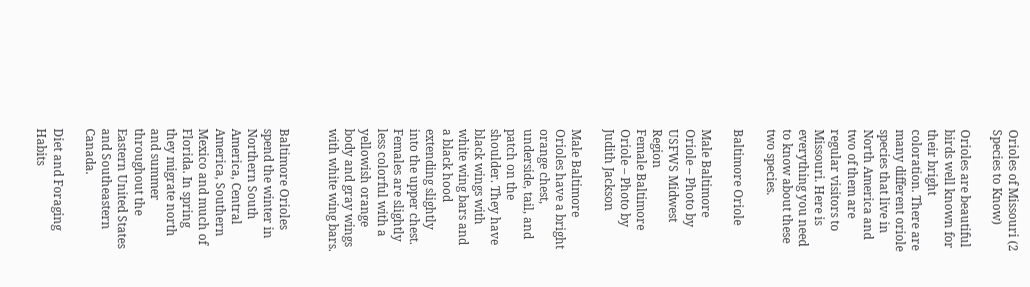Orioles of Missouri (2 Species to Know)

Orioles are beautiful birds well known for their bright coloration. There are many different oriole species that live in North America and two of them are regular visitors to Missouri. Here is everything you need to know about these two species.

Baltimore Oriole

Male Baltimore Oriole – Photo by USFWS Midwest Region
Female Baltimore Oriole – Photo by Judith Jackson

Male Baltimore Orioles have a bright orange chest, underside, tail, and patch on the shoulder. They have black wings with white wing bars and a black hood extending slightly into the upper chest. Females are slightly less colorful with a yellowish orange body and gray wings with white wing bars.


Baltimore Orioles spend the winter in Northern South America, Central America, Southern Mexico and much of Florida. In spring they migrate north and summer throughout the Eastern United States and Southeastern Canada.

Diet and Foraging Habits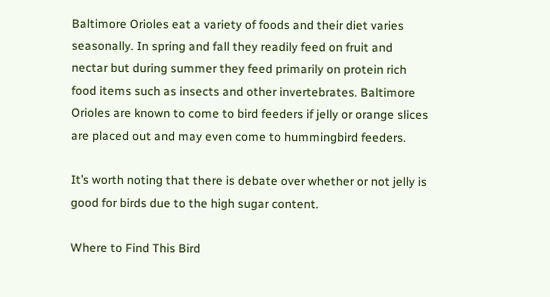Baltimore Orioles eat a variety of foods and their diet varies seasonally. In spring and fall they readily feed on fruit and nectar but during summer they feed primarily on protein rich food items such as insects and other invertebrates. Baltimore Orioles are known to come to bird feeders if jelly or orange slices are placed out and may even come to hummingbird feeders.

It’s worth noting that there is debate over whether or not jelly is good for birds due to the high sugar content.

Where to Find This Bird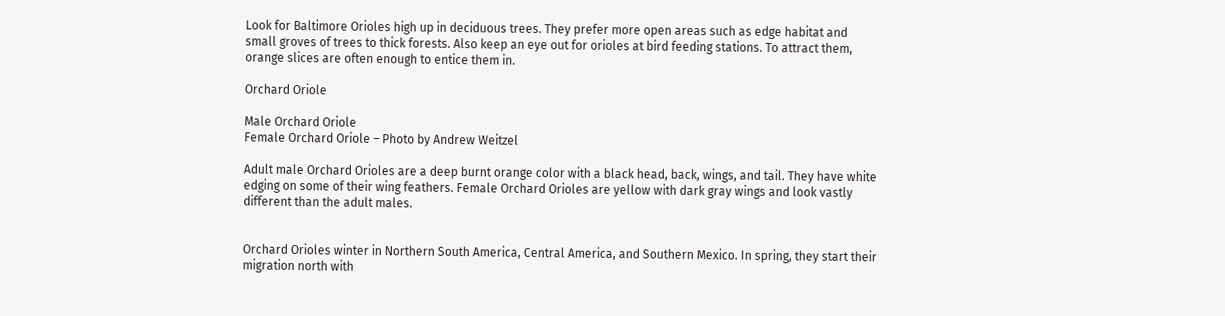Look for Baltimore Orioles high up in deciduous trees. They prefer more open areas such as edge habitat and small groves of trees to thick forests. Also keep an eye out for orioles at bird feeding stations. To attract them, orange slices are often enough to entice them in.

Orchard Oriole

Male Orchard Oriole
Female Orchard Oriole – Photo by Andrew Weitzel

Adult male Orchard Orioles are a deep burnt orange color with a black head, back, wings, and tail. They have white edging on some of their wing feathers. Female Orchard Orioles are yellow with dark gray wings and look vastly different than the adult males.


Orchard Orioles winter in Northern South America, Central America, and Southern Mexico. In spring, they start their migration north with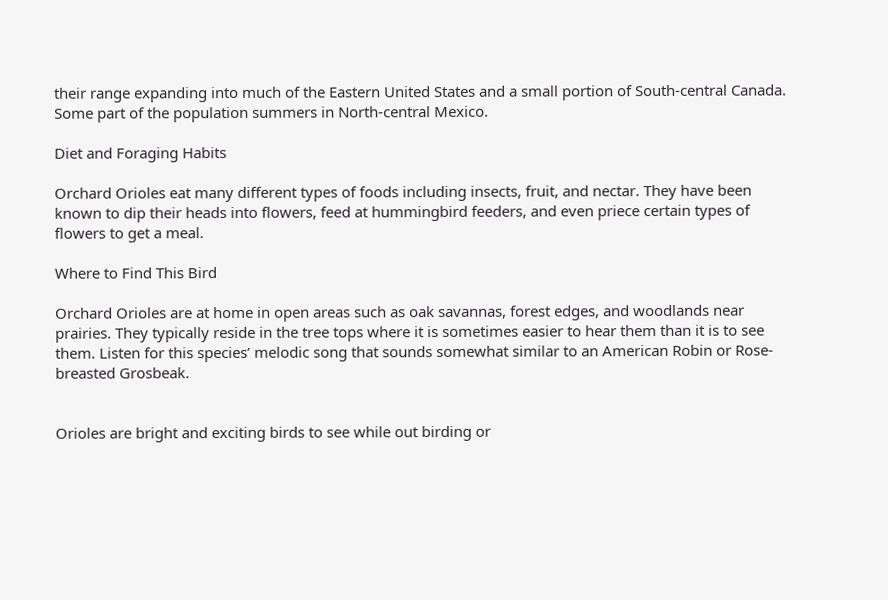their range expanding into much of the Eastern United States and a small portion of South-central Canada. Some part of the population summers in North-central Mexico.

Diet and Foraging Habits

Orchard Orioles eat many different types of foods including insects, fruit, and nectar. They have been known to dip their heads into flowers, feed at hummingbird feeders, and even priece certain types of flowers to get a meal.

Where to Find This Bird

Orchard Orioles are at home in open areas such as oak savannas, forest edges, and woodlands near prairies. They typically reside in the tree tops where it is sometimes easier to hear them than it is to see them. Listen for this species’ melodic song that sounds somewhat similar to an American Robin or Rose-breasted Grosbeak.


Orioles are bright and exciting birds to see while out birding or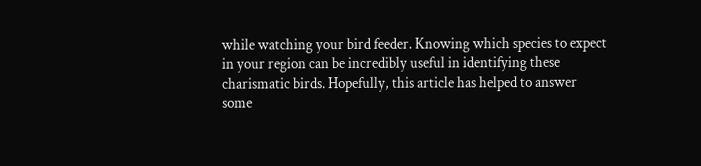while watching your bird feeder. Knowing which species to expect in your region can be incredibly useful in identifying these charismatic birds. Hopefully, this article has helped to answer some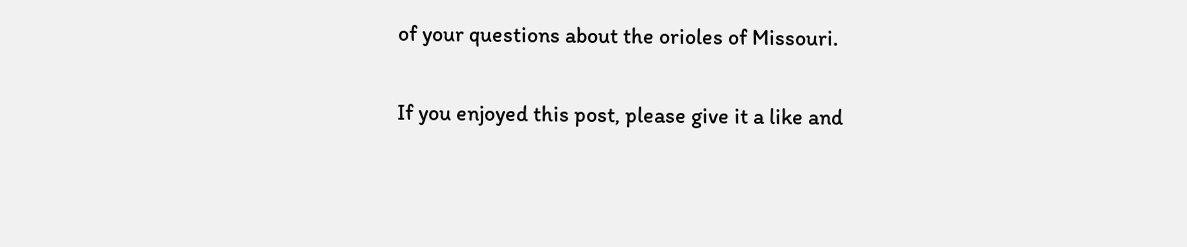of your questions about the orioles of Missouri.

If you enjoyed this post, please give it a like and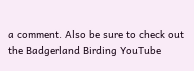a comment. Also be sure to check out the Badgerland Birding YouTube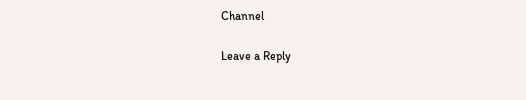Channel

Leave a Reply